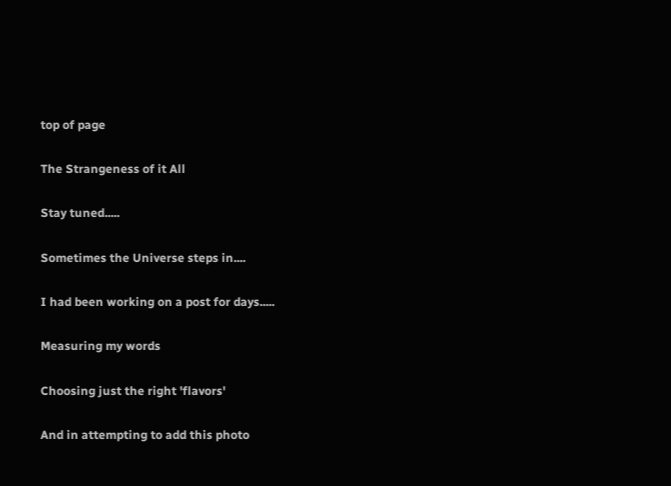top of page

The Strangeness of it All

Stay tuned.....

Sometimes the Universe steps in....

I had been working on a post for days.....

Measuring my words

Choosing just the right 'flavors'

And in attempting to add this photo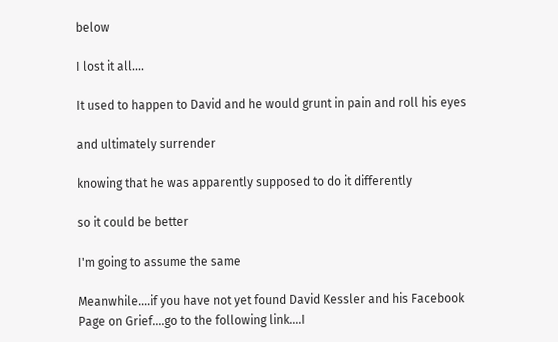below

I lost it all....

It used to happen to David and he would grunt in pain and roll his eyes

and ultimately surrender

knowing that he was apparently supposed to do it differently

so it could be better

I'm going to assume the same

Meanwhile....if you have not yet found David Kessler and his Facebook Page on Grief....go to the following link....I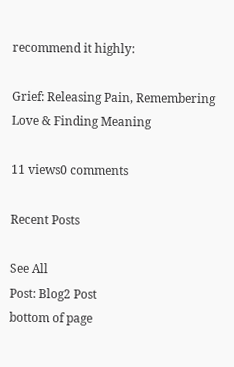recommend it highly:

Grief: Releasing Pain, Remembering Love & Finding Meaning

11 views0 comments

Recent Posts

See All
Post: Blog2 Post
bottom of page